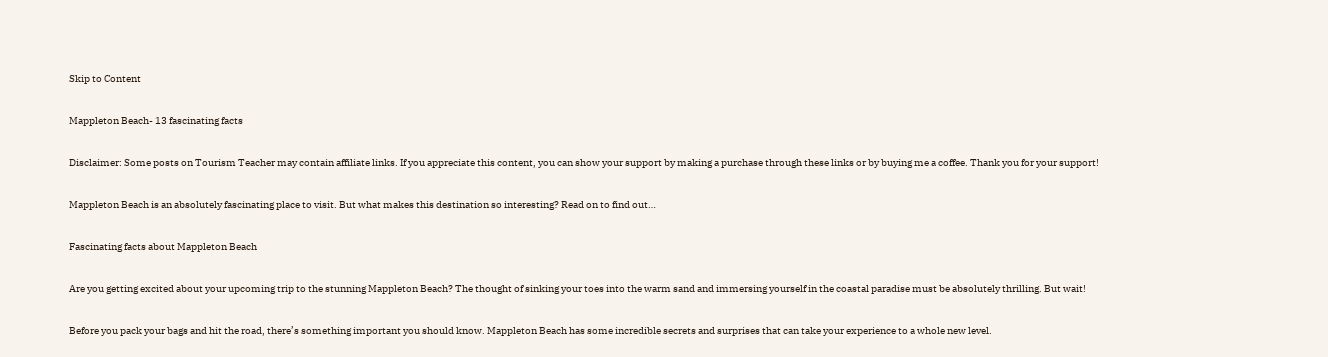Skip to Content

Mappleton Beach- 13 fascinating facts

Disclaimer: Some posts on Tourism Teacher may contain affiliate links. If you appreciate this content, you can show your support by making a purchase through these links or by buying me a coffee. Thank you for your support!

Mappleton Beach is an absolutely fascinating place to visit. But what makes this destination so interesting? Read on to find out…

Fascinating facts about Mappleton Beach

Are you getting excited about your upcoming trip to the stunning Mappleton Beach? The thought of sinking your toes into the warm sand and immersing yourself in the coastal paradise must be absolutely thrilling. But wait!

Before you pack your bags and hit the road, there’s something important you should know. Mappleton Beach has some incredible secrets and surprises that can take your experience to a whole new level.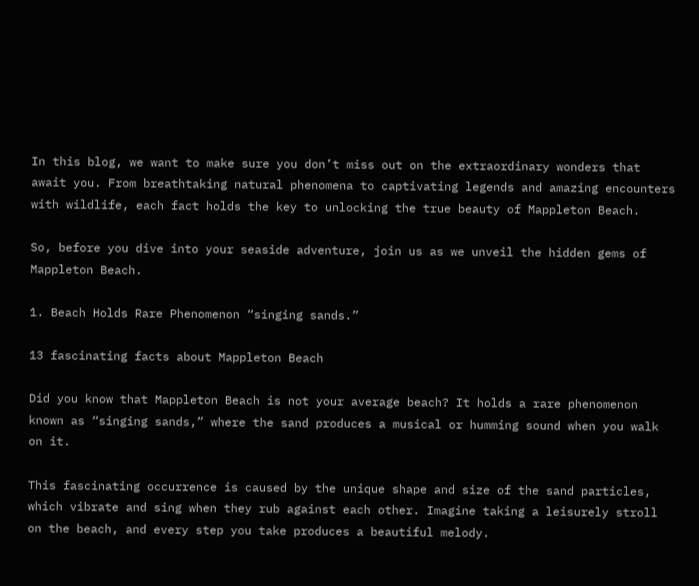In this blog, we want to make sure you don’t miss out on the extraordinary wonders that await you. From breathtaking natural phenomena to captivating legends and amazing encounters with wildlife, each fact holds the key to unlocking the true beauty of Mappleton Beach.

So, before you dive into your seaside adventure, join us as we unveil the hidden gems of Mappleton Beach.

1. Beach Holds Rare Phenomenon “singing sands.”

13 fascinating facts about Mappleton Beach

Did you know that Mappleton Beach is not your average beach? It holds a rare phenomenon known as “singing sands,” where the sand produces a musical or humming sound when you walk on it.

This fascinating occurrence is caused by the unique shape and size of the sand particles, which vibrate and sing when they rub against each other. Imagine taking a leisurely stroll on the beach, and every step you take produces a beautiful melody.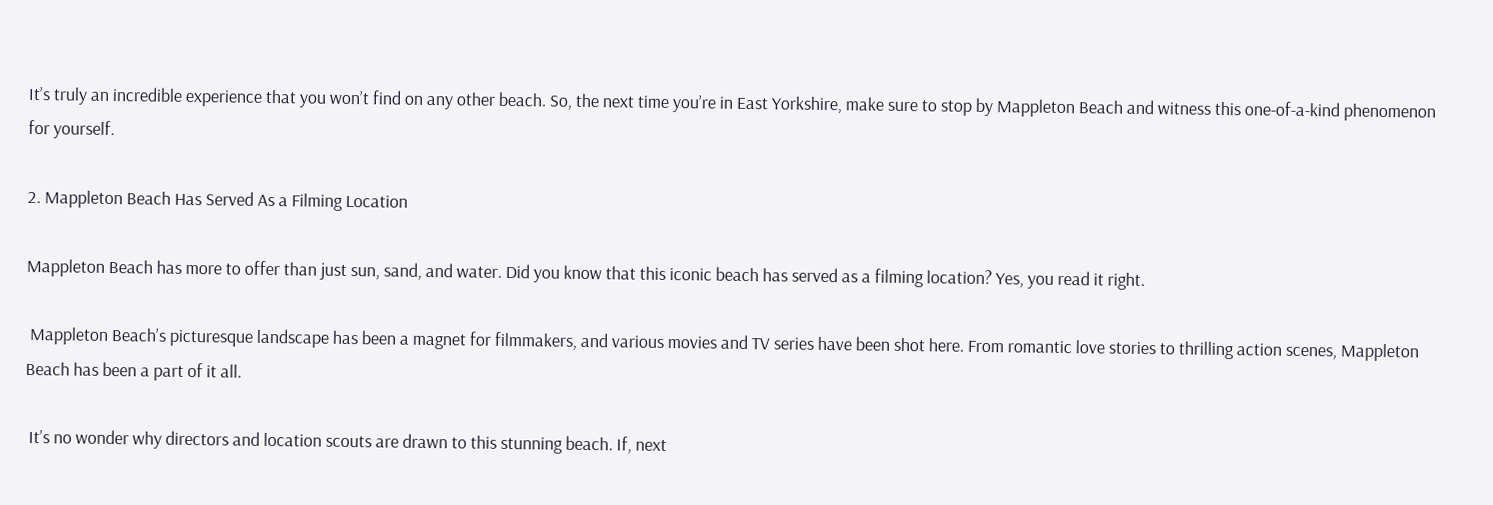It’s truly an incredible experience that you won’t find on any other beach. So, the next time you’re in East Yorkshire, make sure to stop by Mappleton Beach and witness this one-of-a-kind phenomenon for yourself.

2. Mappleton Beach Has Served As a Filming Location

Mappleton Beach has more to offer than just sun, sand, and water. Did you know that this iconic beach has served as a filming location? Yes, you read it right.

 Mappleton Beach’s picturesque landscape has been a magnet for filmmakers, and various movies and TV series have been shot here. From romantic love stories to thrilling action scenes, Mappleton Beach has been a part of it all.

 It’s no wonder why directors and location scouts are drawn to this stunning beach. If, next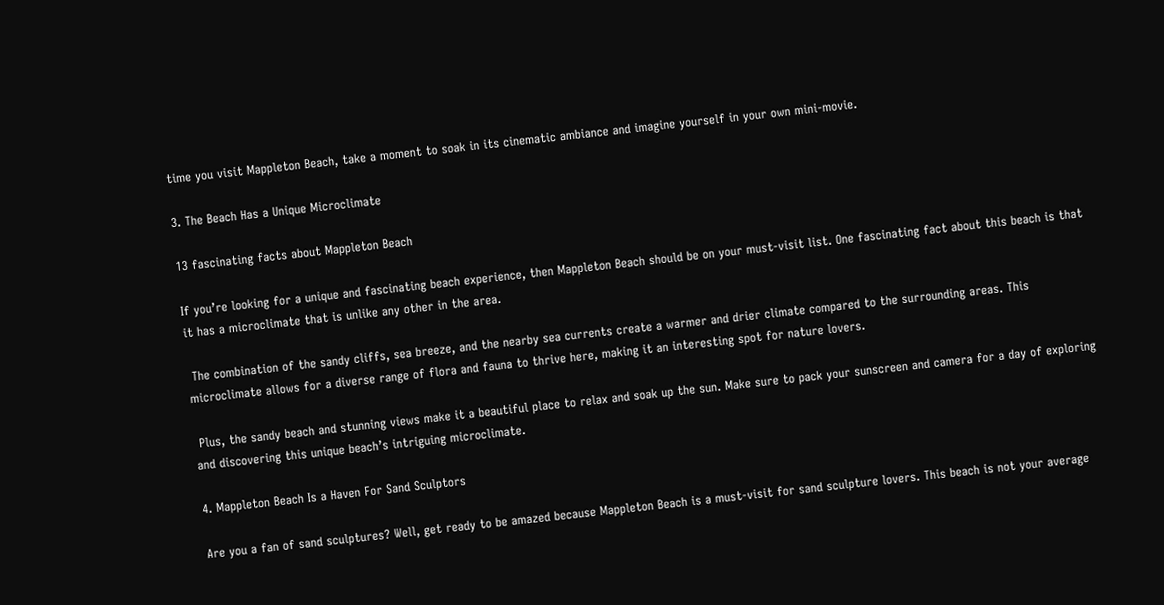time you visit Mappleton Beach, take a moment to soak in its cinematic ambiance and imagine yourself in your own mini-movie.

3. The Beach Has a Unique Microclimate

13 fascinating facts about Mappleton Beach

If you’re looking for a unique and fascinating beach experience, then Mappleton Beach should be on your must-visit list. One fascinating fact about this beach is that it has a microclimate that is unlike any other in the area.

 The combination of the sandy cliffs, sea breeze, and the nearby sea currents create a warmer and drier climate compared to the surrounding areas. This microclimate allows for a diverse range of flora and fauna to thrive here, making it an interesting spot for nature lovers.

 Plus, the sandy beach and stunning views make it a beautiful place to relax and soak up the sun. Make sure to pack your sunscreen and camera for a day of exploring and discovering this unique beach’s intriguing microclimate.

4. Mappleton Beach Is a Haven For Sand Sculptors

Are you a fan of sand sculptures? Well, get ready to be amazed because Mappleton Beach is a must-visit for sand sculpture lovers. This beach is not your average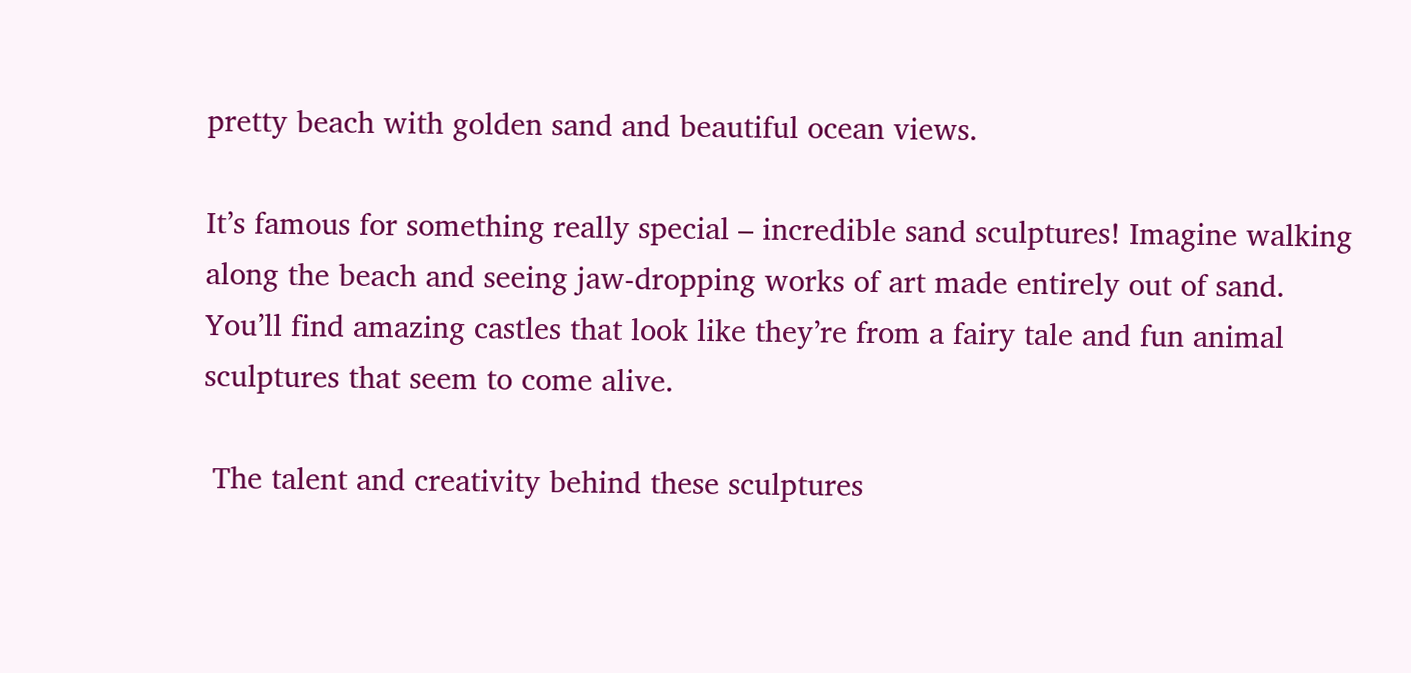pretty beach with golden sand and beautiful ocean views.

It’s famous for something really special – incredible sand sculptures! Imagine walking along the beach and seeing jaw-dropping works of art made entirely out of sand. You’ll find amazing castles that look like they’re from a fairy tale and fun animal sculptures that seem to come alive.

 The talent and creativity behind these sculptures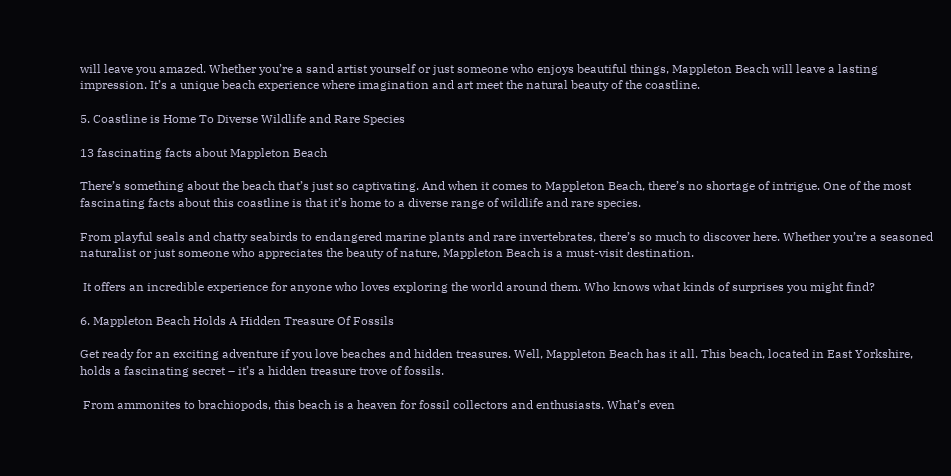will leave you amazed. Whether you’re a sand artist yourself or just someone who enjoys beautiful things, Mappleton Beach will leave a lasting impression. It’s a unique beach experience where imagination and art meet the natural beauty of the coastline.

5. Coastline is Home To Diverse Wildlife and Rare Species

13 fascinating facts about Mappleton Beach

There’s something about the beach that’s just so captivating. And when it comes to Mappleton Beach, there’s no shortage of intrigue. One of the most fascinating facts about this coastline is that it’s home to a diverse range of wildlife and rare species.

From playful seals and chatty seabirds to endangered marine plants and rare invertebrates, there’s so much to discover here. Whether you’re a seasoned naturalist or just someone who appreciates the beauty of nature, Mappleton Beach is a must-visit destination.

 It offers an incredible experience for anyone who loves exploring the world around them. Who knows what kinds of surprises you might find?

6. Mappleton Beach Holds A Hidden Treasure Of Fossils

Get ready for an exciting adventure if you love beaches and hidden treasures. Well, Mappleton Beach has it all. This beach, located in East Yorkshire, holds a fascinating secret – it’s a hidden treasure trove of fossils.

 From ammonites to brachiopods, this beach is a heaven for fossil collectors and enthusiasts. What’s even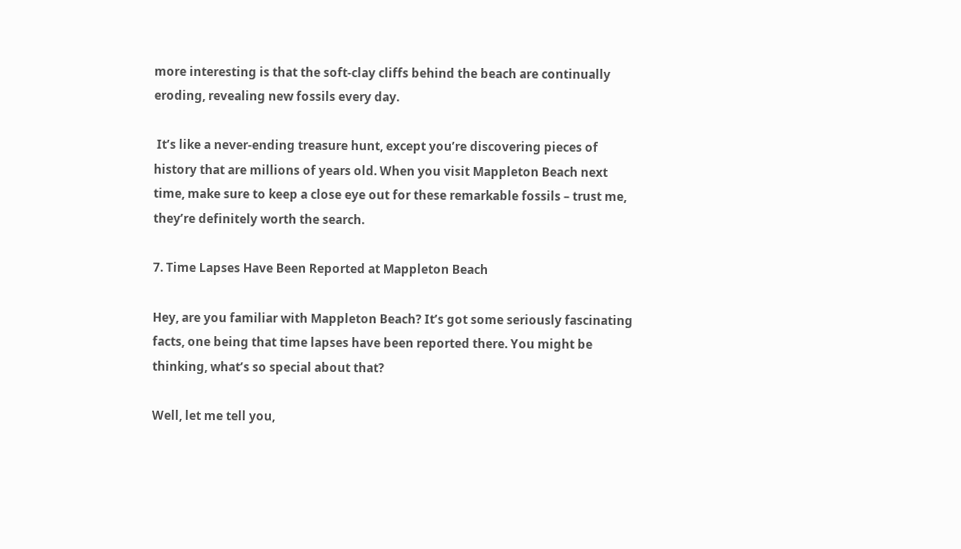more interesting is that the soft-clay cliffs behind the beach are continually eroding, revealing new fossils every day.

 It’s like a never-ending treasure hunt, except you’re discovering pieces of history that are millions of years old. When you visit Mappleton Beach next time, make sure to keep a close eye out for these remarkable fossils – trust me, they’re definitely worth the search.

7. Time Lapses Have Been Reported at Mappleton Beach

Hey, are you familiar with Mappleton Beach? It’s got some seriously fascinating facts, one being that time lapses have been reported there. You might be thinking, what’s so special about that?

Well, let me tell you,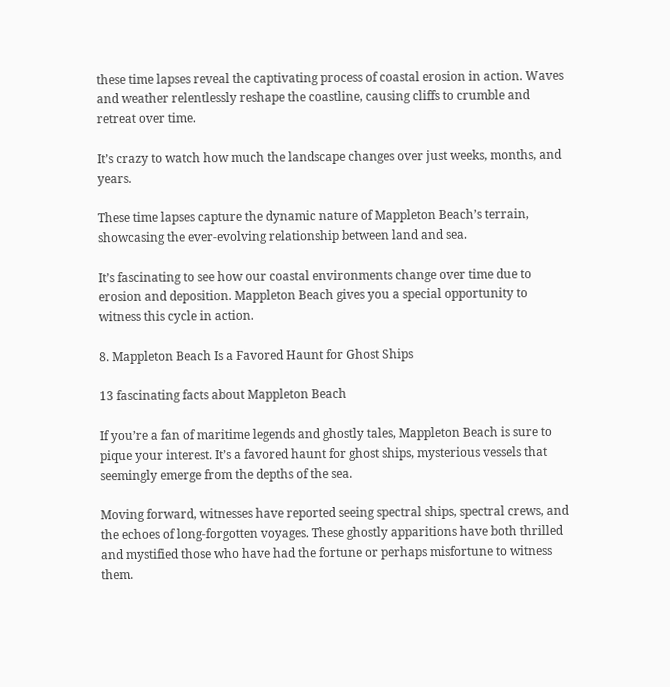these time lapses reveal the captivating process of coastal erosion in action. Waves and weather relentlessly reshape the coastline, causing cliffs to crumble and retreat over time.

It’s crazy to watch how much the landscape changes over just weeks, months, and years.

These time lapses capture the dynamic nature of Mappleton Beach’s terrain, showcasing the ever-evolving relationship between land and sea.

It’s fascinating to see how our coastal environments change over time due to erosion and deposition. Mappleton Beach gives you a special opportunity to witness this cycle in action.

8. Mappleton Beach Is a Favored Haunt for Ghost Ships

13 fascinating facts about Mappleton Beach

If you’re a fan of maritime legends and ghostly tales, Mappleton Beach is sure to pique your interest. It’s a favored haunt for ghost ships, mysterious vessels that seemingly emerge from the depths of the sea.

Moving forward, witnesses have reported seeing spectral ships, spectral crews, and the echoes of long-forgotten voyages. These ghostly apparitions have both thrilled and mystified those who have had the fortune or perhaps misfortune to witness them.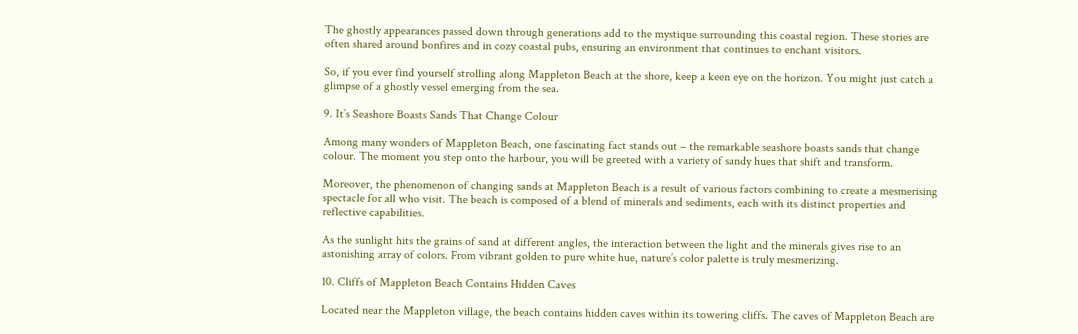The ghostly appearances passed down through generations add to the mystique surrounding this coastal region. These stories are often shared around bonfires and in cozy coastal pubs, ensuring an environment that continues to enchant visitors.

So, if you ever find yourself strolling along Mappleton Beach at the shore, keep a keen eye on the horizon. You might just catch a glimpse of a ghostly vessel emerging from the sea.

9. It’s Seashore Boasts Sands That Change Colour

Among many wonders of Mappleton Beach, one fascinating fact stands out – the remarkable seashore boasts sands that change colour. The moment you step onto the harbour, you will be greeted with a variety of sandy hues that shift and transform.

Moreover, the phenomenon of changing sands at Mappleton Beach is a result of various factors combining to create a mesmerising spectacle for all who visit. The beach is composed of a blend of minerals and sediments, each with its distinct properties and reflective capabilities.

As the sunlight hits the grains of sand at different angles, the interaction between the light and the minerals gives rise to an astonishing array of colors. From vibrant golden to pure white hue, nature’s color palette is truly mesmerizing.

10. Cliffs of Mappleton Beach Contains Hidden Caves

Located near the Mappleton village, the beach contains hidden caves within its towering cliffs. The caves of Mappleton Beach are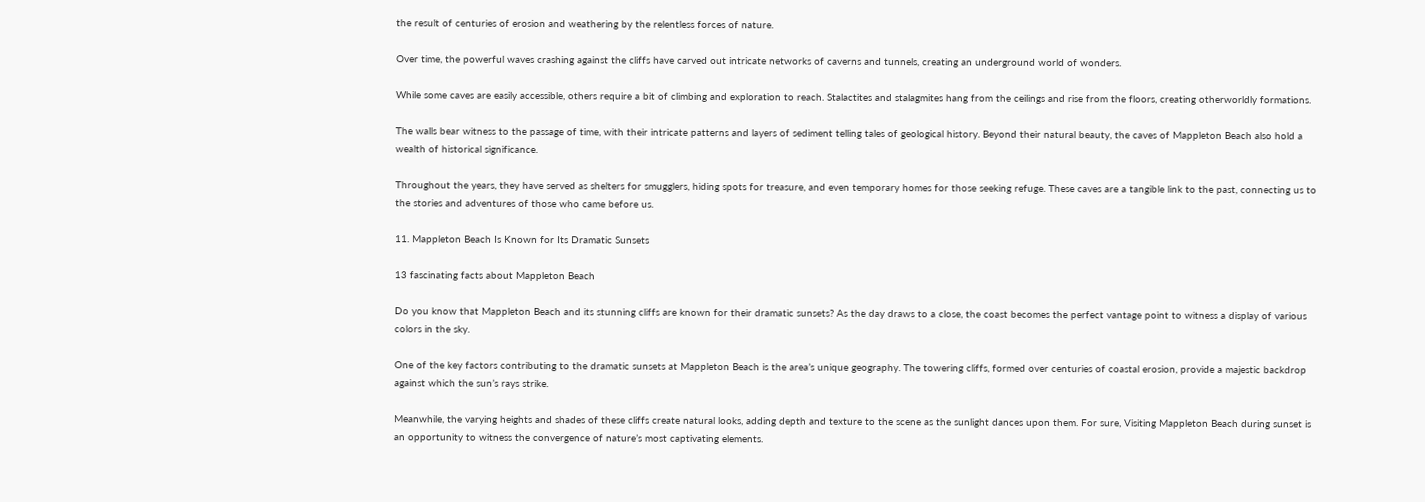the result of centuries of erosion and weathering by the relentless forces of nature.

Over time, the powerful waves crashing against the cliffs have carved out intricate networks of caverns and tunnels, creating an underground world of wonders.

While some caves are easily accessible, others require a bit of climbing and exploration to reach. Stalactites and stalagmites hang from the ceilings and rise from the floors, creating otherworldly formations.

The walls bear witness to the passage of time, with their intricate patterns and layers of sediment telling tales of geological history. Beyond their natural beauty, the caves of Mappleton Beach also hold a wealth of historical significance.

Throughout the years, they have served as shelters for smugglers, hiding spots for treasure, and even temporary homes for those seeking refuge. These caves are a tangible link to the past, connecting us to the stories and adventures of those who came before us.

11. Mappleton Beach Is Known for Its Dramatic Sunsets

13 fascinating facts about Mappleton Beach

Do you know that Mappleton Beach and its stunning cliffs are known for their dramatic sunsets? As the day draws to a close, the coast becomes the perfect vantage point to witness a display of various colors in the sky.

One of the key factors contributing to the dramatic sunsets at Mappleton Beach is the area’s unique geography. The towering cliffs, formed over centuries of coastal erosion, provide a majestic backdrop against which the sun’s rays strike.

Meanwhile, the varying heights and shades of these cliffs create natural looks, adding depth and texture to the scene as the sunlight dances upon them. For sure, Visiting Mappleton Beach during sunset is an opportunity to witness the convergence of nature’s most captivating elements.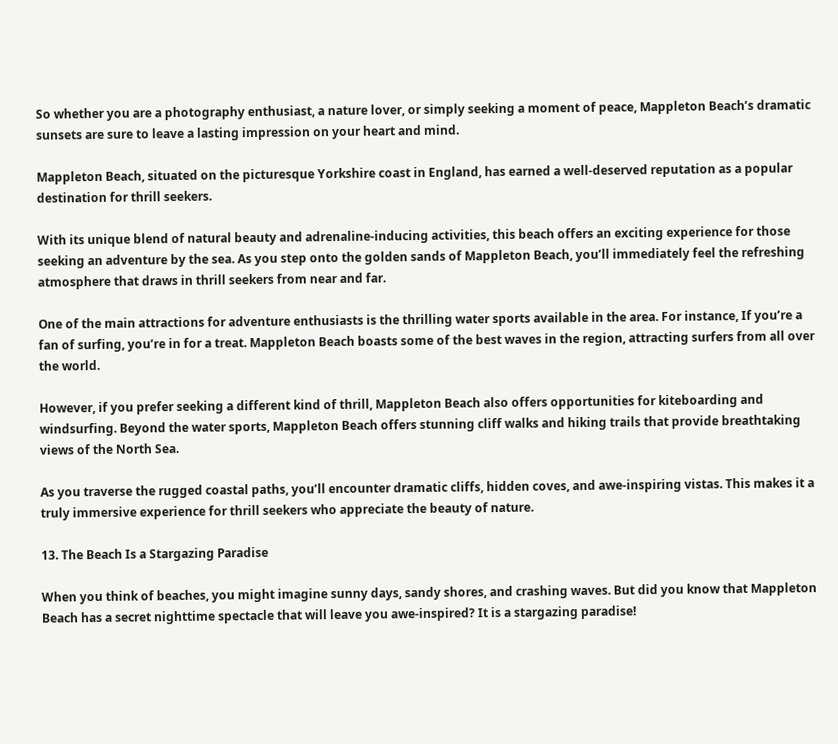So whether you are a photography enthusiast, a nature lover, or simply seeking a moment of peace, Mappleton Beach’s dramatic sunsets are sure to leave a lasting impression on your heart and mind.

Mappleton Beach, situated on the picturesque Yorkshire coast in England, has earned a well-deserved reputation as a popular destination for thrill seekers.

With its unique blend of natural beauty and adrenaline-inducing activities, this beach offers an exciting experience for those seeking an adventure by the sea. As you step onto the golden sands of Mappleton Beach, you’ll immediately feel the refreshing atmosphere that draws in thrill seekers from near and far.

One of the main attractions for adventure enthusiasts is the thrilling water sports available in the area. For instance, If you’re a fan of surfing, you’re in for a treat. Mappleton Beach boasts some of the best waves in the region, attracting surfers from all over the world.

However, if you prefer seeking a different kind of thrill, Mappleton Beach also offers opportunities for kiteboarding and windsurfing. Beyond the water sports, Mappleton Beach offers stunning cliff walks and hiking trails that provide breathtaking views of the North Sea.

As you traverse the rugged coastal paths, you’ll encounter dramatic cliffs, hidden coves, and awe-inspiring vistas. This makes it a truly immersive experience for thrill seekers who appreciate the beauty of nature.

13. The Beach Is a Stargazing Paradise

When you think of beaches, you might imagine sunny days, sandy shores, and crashing waves. But did you know that Mappleton Beach has a secret nighttime spectacle that will leave you awe-inspired? It is a stargazing paradise!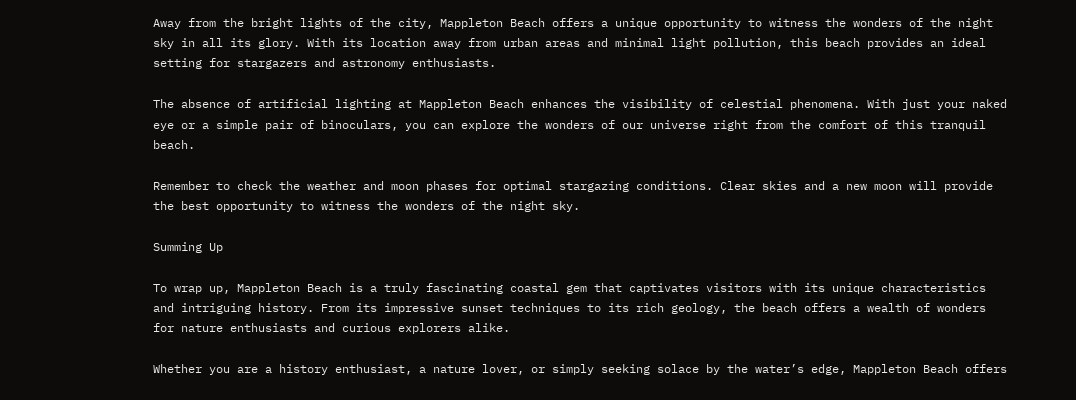Away from the bright lights of the city, Mappleton Beach offers a unique opportunity to witness the wonders of the night sky in all its glory. With its location away from urban areas and minimal light pollution, this beach provides an ideal setting for stargazers and astronomy enthusiasts.

The absence of artificial lighting at Mappleton Beach enhances the visibility of celestial phenomena. With just your naked eye or a simple pair of binoculars, you can explore the wonders of our universe right from the comfort of this tranquil beach.

Remember to check the weather and moon phases for optimal stargazing conditions. Clear skies and a new moon will provide the best opportunity to witness the wonders of the night sky.

Summing Up

To wrap up, Mappleton Beach is a truly fascinating coastal gem that captivates visitors with its unique characteristics and intriguing history. From its impressive sunset techniques to its rich geology, the beach offers a wealth of wonders for nature enthusiasts and curious explorers alike.

Whether you are a history enthusiast, a nature lover, or simply seeking solace by the water’s edge, Mappleton Beach offers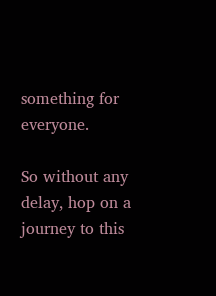something for everyone.

So without any delay, hop on a journey to this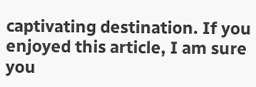captivating destination. If you enjoyed this article, I am sure you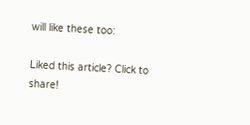will like these too:

Liked this article? Click to share!